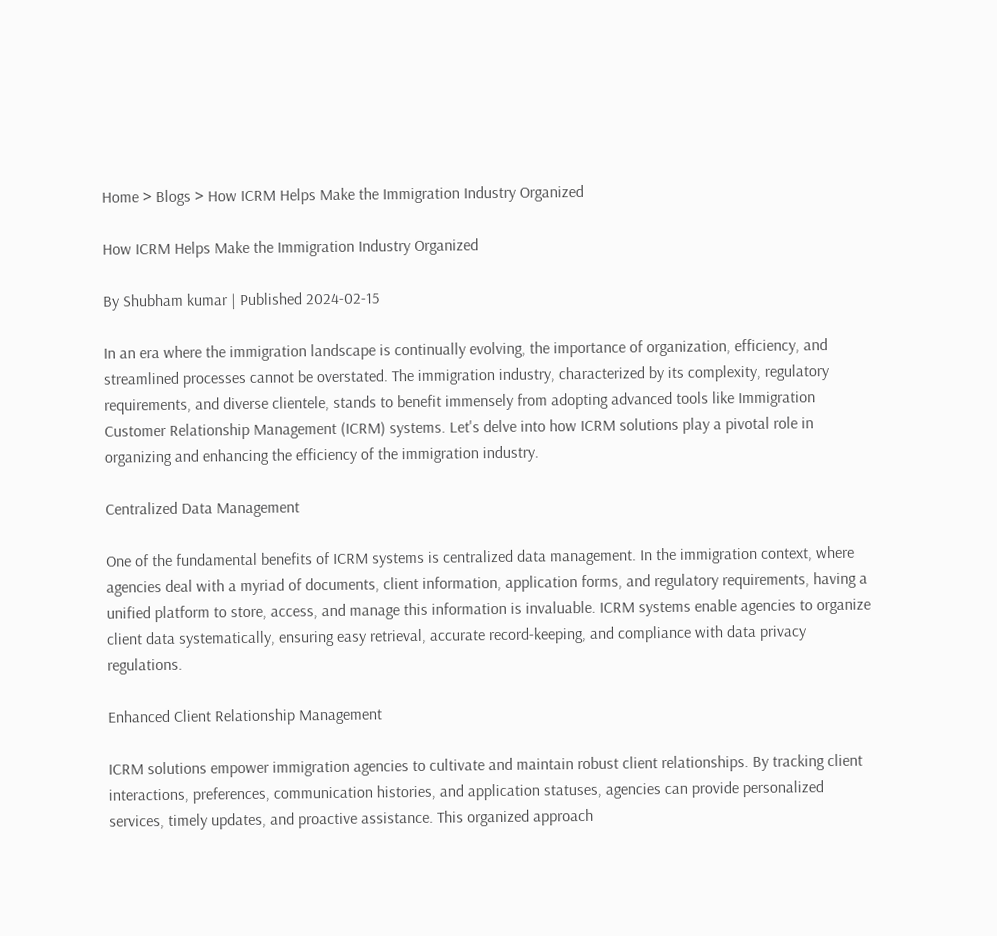Home > Blogs > How ICRM Helps Make the Immigration Industry Organized

How ICRM Helps Make the Immigration Industry Organized

By Shubham kumar | Published 2024-02-15

In an era where the immigration landscape is continually evolving, the importance of organization, efficiency, and streamlined processes cannot be overstated. The immigration industry, characterized by its complexity, regulatory requirements, and diverse clientele, stands to benefit immensely from adopting advanced tools like Immigration Customer Relationship Management (ICRM) systems. Let's delve into how ICRM solutions play a pivotal role in organizing and enhancing the efficiency of the immigration industry.

Centralized Data Management

One of the fundamental benefits of ICRM systems is centralized data management. In the immigration context, where agencies deal with a myriad of documents, client information, application forms, and regulatory requirements, having a unified platform to store, access, and manage this information is invaluable. ICRM systems enable agencies to organize client data systematically, ensuring easy retrieval, accurate record-keeping, and compliance with data privacy regulations.

Enhanced Client Relationship Management

ICRM solutions empower immigration agencies to cultivate and maintain robust client relationships. By tracking client interactions, preferences, communication histories, and application statuses, agencies can provide personalized services, timely updates, and proactive assistance. This organized approach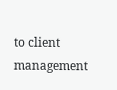to client management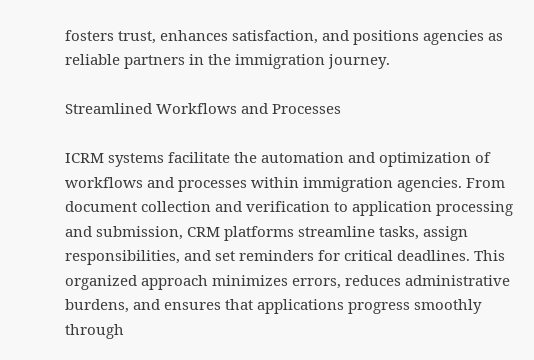fosters trust, enhances satisfaction, and positions agencies as reliable partners in the immigration journey.

Streamlined Workflows and Processes

ICRM systems facilitate the automation and optimization of workflows and processes within immigration agencies. From document collection and verification to application processing and submission, CRM platforms streamline tasks, assign responsibilities, and set reminders for critical deadlines. This organized approach minimizes errors, reduces administrative burdens, and ensures that applications progress smoothly through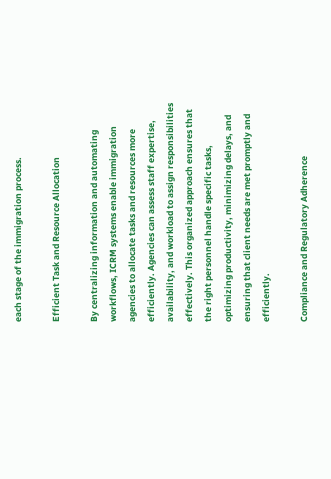each stage of the immigration process.

Efficient Task and Resource Allocation

By centralizing information and automating workflows, ICRM systems enable immigration agencies to allocate tasks and resources more efficiently. Agencies can assess staff expertise, availability, and workload to assign responsibilities effectively. This organized approach ensures that the right personnel handle specific tasks, optimizing productivity, minimizing delays, and ensuring that client needs are met promptly and efficiently.

Compliance and Regulatory Adherence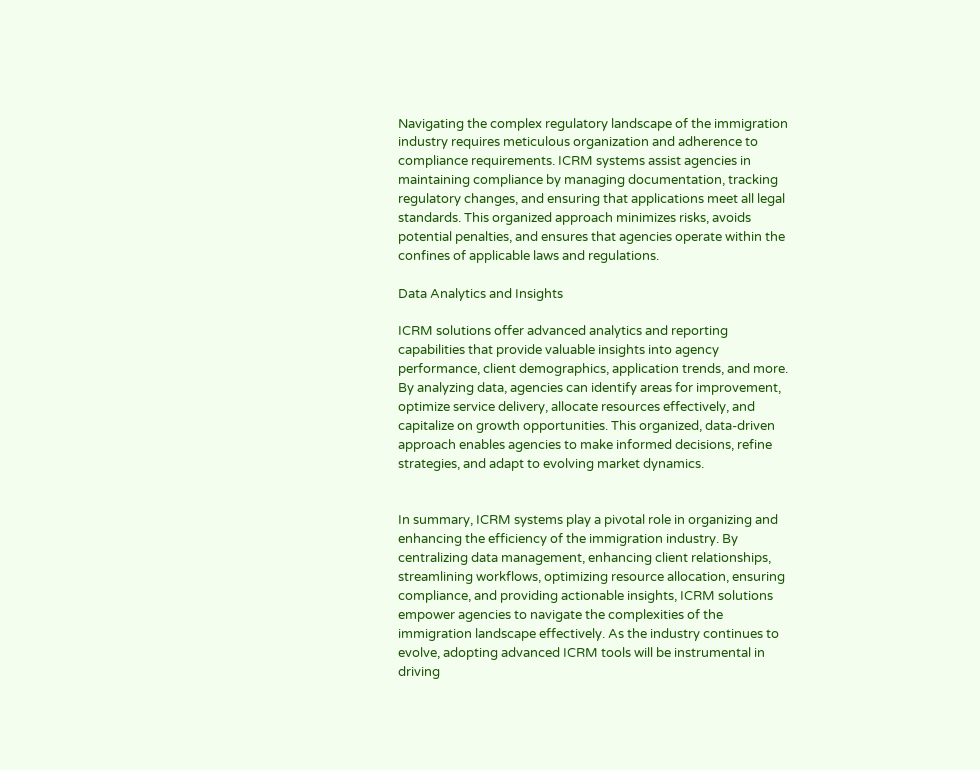Navigating the complex regulatory landscape of the immigration industry requires meticulous organization and adherence to compliance requirements. ICRM systems assist agencies in maintaining compliance by managing documentation, tracking regulatory changes, and ensuring that applications meet all legal standards. This organized approach minimizes risks, avoids potential penalties, and ensures that agencies operate within the confines of applicable laws and regulations.

Data Analytics and Insights

ICRM solutions offer advanced analytics and reporting capabilities that provide valuable insights into agency performance, client demographics, application trends, and more. By analyzing data, agencies can identify areas for improvement, optimize service delivery, allocate resources effectively, and capitalize on growth opportunities. This organized, data-driven approach enables agencies to make informed decisions, refine strategies, and adapt to evolving market dynamics.


In summary, ICRM systems play a pivotal role in organizing and enhancing the efficiency of the immigration industry. By centralizing data management, enhancing client relationships, streamlining workflows, optimizing resource allocation, ensuring compliance, and providing actionable insights, ICRM solutions empower agencies to navigate the complexities of the immigration landscape effectively. As the industry continues to evolve, adopting advanced ICRM tools will be instrumental in driving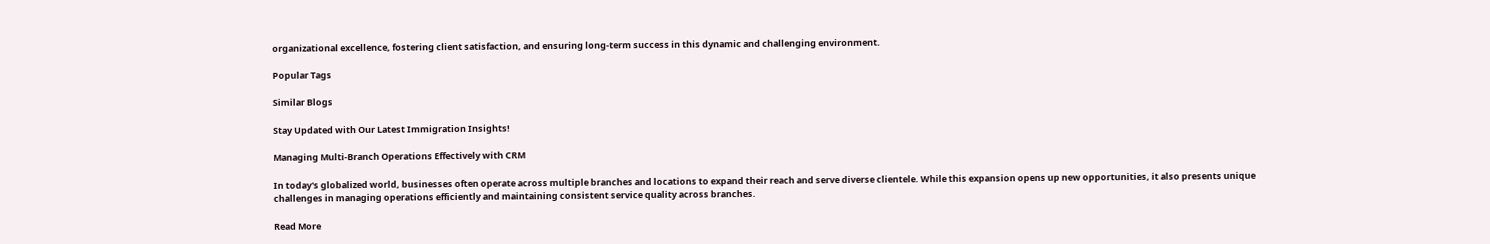organizational excellence, fostering client satisfaction, and ensuring long-term success in this dynamic and challenging environment.

Popular Tags

Similar Blogs

Stay Updated with Our Latest Immigration Insights!

Managing Multi-Branch Operations Effectively with CRM

In today's globalized world, businesses often operate across multiple branches and locations to expand their reach and serve diverse clientele. While this expansion opens up new opportunities, it also presents unique challenges in managing operations efficiently and maintaining consistent service quality across branches.

Read More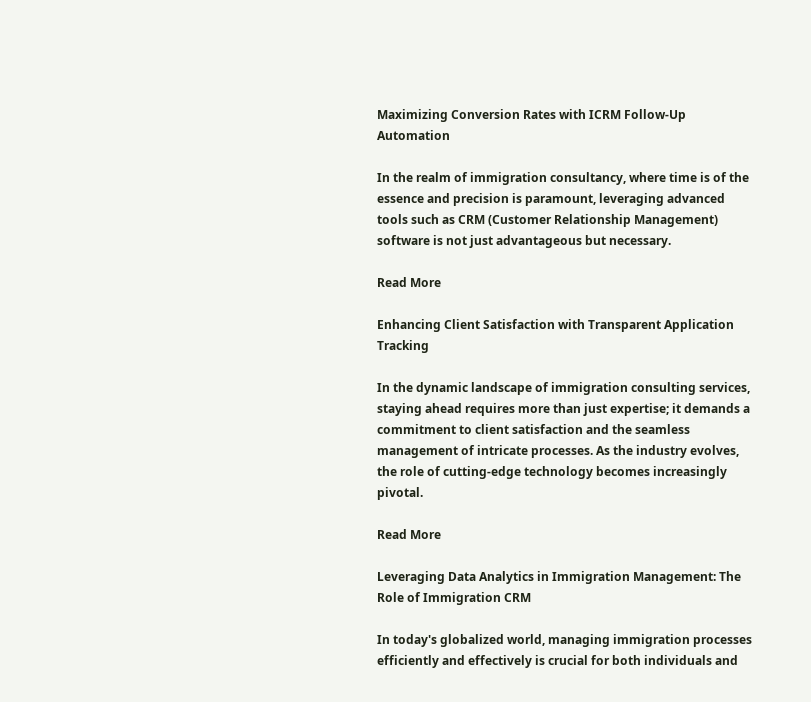Maximizing Conversion Rates with ICRM Follow-Up Automation

In the realm of immigration consultancy, where time is of the essence and precision is paramount, leveraging advanced tools such as CRM (Customer Relationship Management) software is not just advantageous but necessary.

Read More

Enhancing Client Satisfaction with Transparent Application Tracking

In the dynamic landscape of immigration consulting services, staying ahead requires more than just expertise; it demands a commitment to client satisfaction and the seamless management of intricate processes. As the industry evolves, the role of cutting-edge technology becomes increasingly pivotal.

Read More

Leveraging Data Analytics in Immigration Management: The Role of Immigration CRM

In today's globalized world, managing immigration processes efficiently and effectively is crucial for both individuals and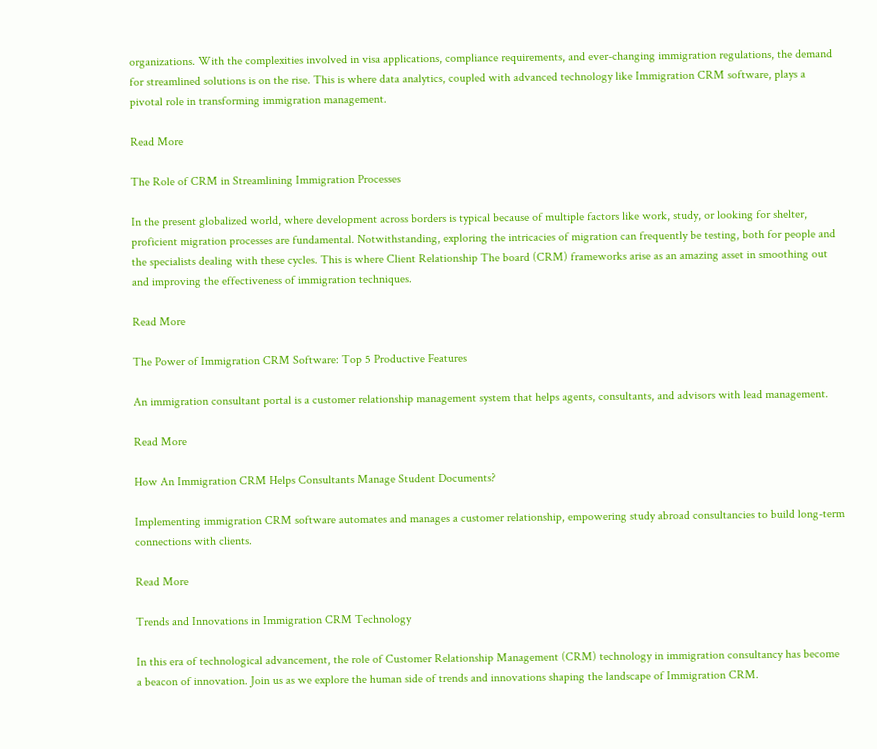organizations. With the complexities involved in visa applications, compliance requirements, and ever-changing immigration regulations, the demand for streamlined solutions is on the rise. This is where data analytics, coupled with advanced technology like Immigration CRM software, plays a pivotal role in transforming immigration management.

Read More

The Role of CRM in Streamlining Immigration Processes

In the present globalized world, where development across borders is typical because of multiple factors like work, study, or looking for shelter, proficient migration processes are fundamental. Notwithstanding, exploring the intricacies of migration can frequently be testing, both for people and the specialists dealing with these cycles. This is where Client Relationship The board (CRM) frameworks arise as an amazing asset in smoothing out and improving the effectiveness of immigration techniques.

Read More

The Power of Immigration CRM Software: Top 5 Productive Features

An immigration consultant portal is a customer relationship management system that helps agents, consultants, and advisors with lead management.

Read More

How An Immigration CRM Helps Consultants Manage Student Documents?

Implementing immigration CRM software automates and manages a customer relationship, empowering study abroad consultancies to build long-term connections with clients.

Read More

Trends and Innovations in Immigration CRM Technology

In this era of technological advancement, the role of Customer Relationship Management (CRM) technology in immigration consultancy has become a beacon of innovation. Join us as we explore the human side of trends and innovations shaping the landscape of Immigration CRM.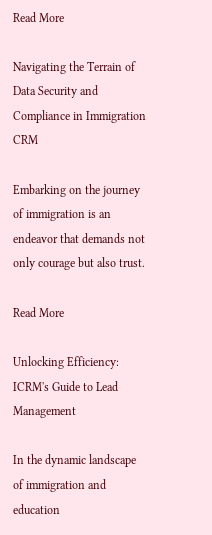Read More

Navigating the Terrain of Data Security and Compliance in Immigration CRM

Embarking on the journey of immigration is an endeavor that demands not only courage but also trust.

Read More

Unlocking Efficiency: ICRM's Guide to Lead Management

In the dynamic landscape of immigration and education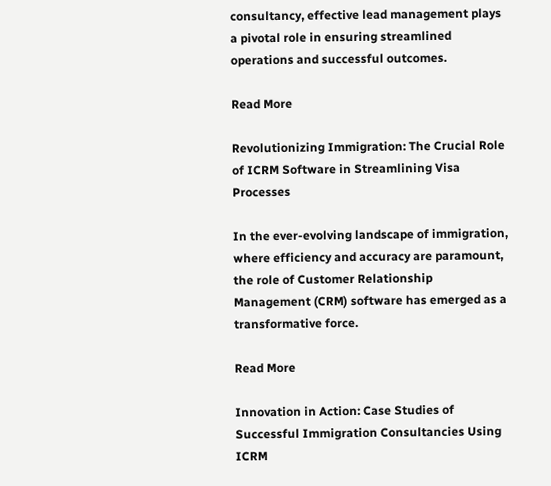consultancy, effective lead management plays a pivotal role in ensuring streamlined operations and successful outcomes.

Read More

Revolutionizing Immigration: The Crucial Role of ICRM Software in Streamlining Visa Processes

In the ever-evolving landscape of immigration, where efficiency and accuracy are paramount, the role of Customer Relationship Management (CRM) software has emerged as a transformative force.

Read More

Innovation in Action: Case Studies of Successful Immigration Consultancies Using ICRM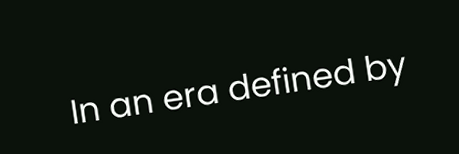In an era defined by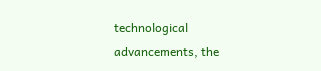technological advancements, the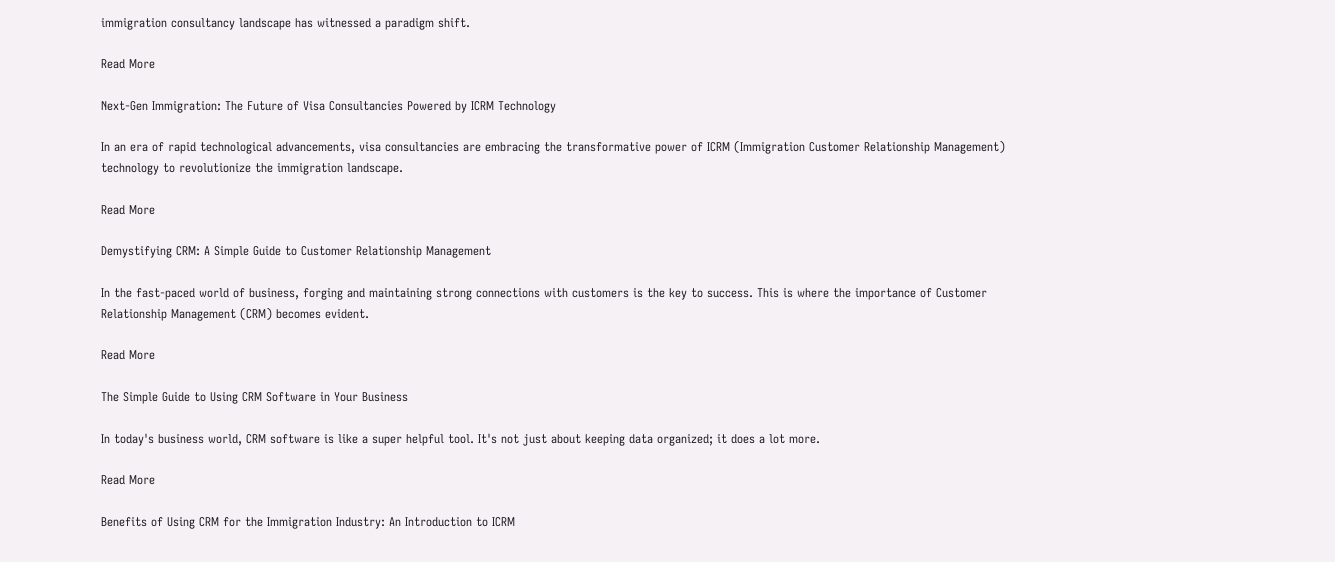immigration consultancy landscape has witnessed a paradigm shift.

Read More

Next-Gen Immigration: The Future of Visa Consultancies Powered by ICRM Technology

In an era of rapid technological advancements, visa consultancies are embracing the transformative power of ICRM (Immigration Customer Relationship Management) technology to revolutionize the immigration landscape.

Read More

Demystifying CRM: A Simple Guide to Customer Relationship Management

In the fast-paced world of business, forging and maintaining strong connections with customers is the key to success. This is where the importance of Customer Relationship Management (CRM) becomes evident.

Read More

The Simple Guide to Using CRM Software in Your Business

In today's business world, CRM software is like a super helpful tool. It's not just about keeping data organized; it does a lot more.

Read More

Benefits of Using CRM for the Immigration Industry: An Introduction to ICRM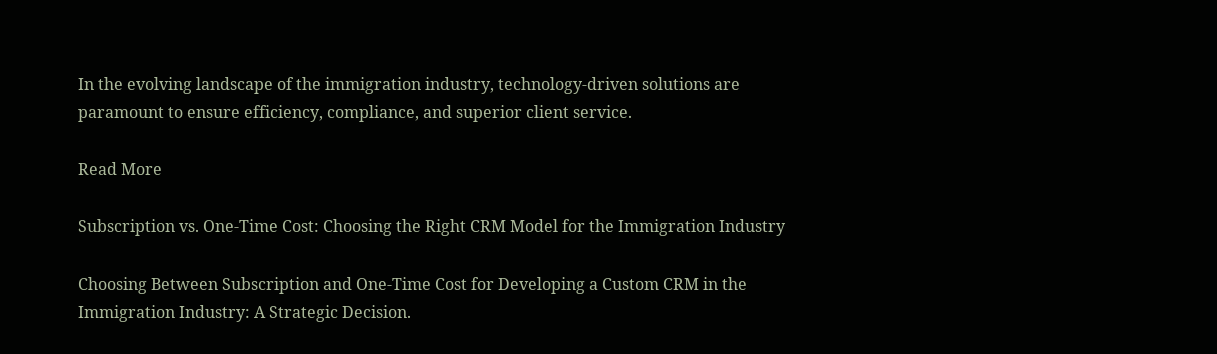In the evolving landscape of the immigration industry, technology-driven solutions are paramount to ensure efficiency, compliance, and superior client service.

Read More

Subscription vs. One-Time Cost: Choosing the Right CRM Model for the Immigration Industry

Choosing Between Subscription and One-Time Cost for Developing a Custom CRM in the Immigration Industry: A Strategic Decision.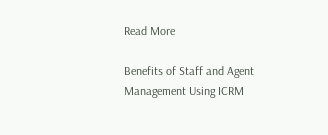Read More

Benefits of Staff and Agent Management Using ICRM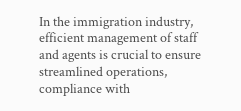In the immigration industry, efficient management of staff and agents is crucial to ensure streamlined operations, compliance with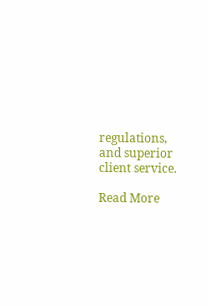regulations, and superior client service.

Read More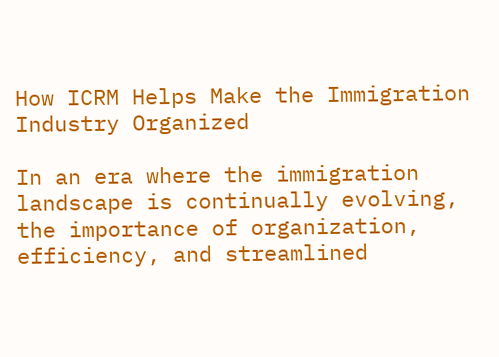How ICRM Helps Make the Immigration Industry Organized

In an era where the immigration landscape is continually evolving, the importance of organization, efficiency, and streamlined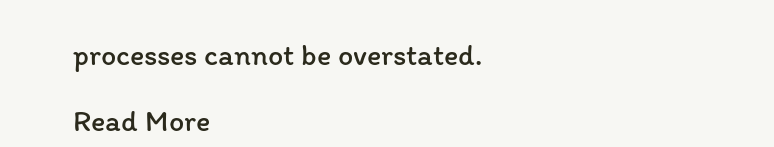processes cannot be overstated.

Read More